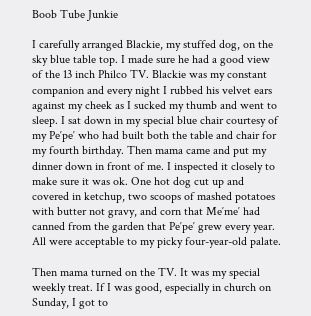Boob Tube Junkie

I carefully arranged Blackie, my stuffed dog, on the sky blue table top. I made sure he had a good view of the 13 inch Philco TV. Blackie was my constant companion and every night I rubbed his velvet ears against my cheek as I sucked my thumb and went to sleep. I sat down in my special blue chair courtesy of my Pe′pe′ who had built both the table and chair for my fourth birthday. Then mama came and put my dinner down in front of me. I inspected it closely to make sure it was ok. One hot dog cut up and covered in ketchup, two scoops of mashed potatoes with butter not gravy, and corn that Me′me′ had canned from the garden that Pe′pe′ grew every year. All were acceptable to my picky four-year-old palate.

Then mama turned on the TV. It was my special weekly treat. If I was good, especially in church on Sunday, I got to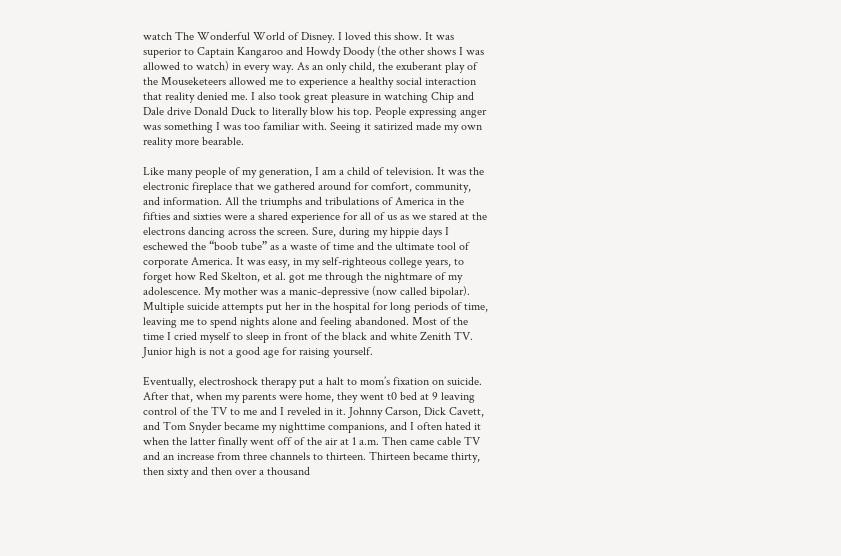watch The Wonderful World of Disney. I loved this show. It was superior to Captain Kangaroo and Howdy Doody (the other shows I was allowed to watch) in every way. As an only child, the exuberant play of the Mouseketeers allowed me to experience a healthy social interaction that reality denied me. I also took great pleasure in watching Chip and Dale drive Donald Duck to literally blow his top. People expressing anger was something I was too familiar with. Seeing it satirized made my own reality more bearable.

Like many people of my generation, I am a child of television. It was the electronic fireplace that we gathered around for comfort, community, and information. All the triumphs and tribulations of America in the fifties and sixties were a shared experience for all of us as we stared at the electrons dancing across the screen. Sure, during my hippie days I eschewed the “boob tube” as a waste of time and the ultimate tool of corporate America. It was easy, in my self-righteous college years, to forget how Red Skelton, et al. got me through the nightmare of my adolescence. My mother was a manic-depressive (now called bipolar). Multiple suicide attempts put her in the hospital for long periods of time, leaving me to spend nights alone and feeling abandoned. Most of the time I cried myself to sleep in front of the black and white Zenith TV. Junior high is not a good age for raising yourself.

Eventually, electroshock therapy put a halt to mom’s fixation on suicide. After that, when my parents were home, they went t0 bed at 9 leaving control of the TV to me and I reveled in it. Johnny Carson, Dick Cavett, and Tom Snyder became my nighttime companions, and I often hated it when the latter finally went off of the air at 1 a.m. Then came cable TV and an increase from three channels to thirteen. Thirteen became thirty, then sixty and then over a thousand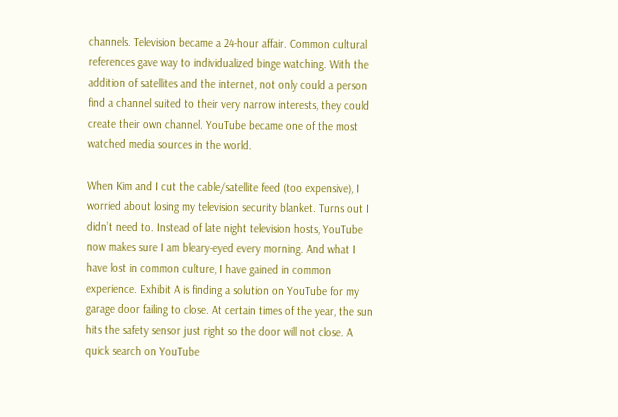channels. Television became a 24-hour affair. Common cultural references gave way to individualized binge watching. With the addition of satellites and the internet, not only could a person find a channel suited to their very narrow interests, they could create their own channel. YouTube became one of the most watched media sources in the world.

When Kim and I cut the cable/satellite feed (too expensive), I worried about losing my television security blanket. Turns out I didn’t need to. Instead of late night television hosts, YouTube now makes sure I am bleary-eyed every morning. And what I have lost in common culture, I have gained in common experience. Exhibit A is finding a solution on YouTube for my garage door failing to close. At certain times of the year, the sun hits the safety sensor just right so the door will not close. A quick search on YouTube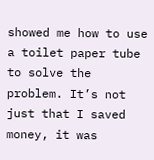showed me how to use a toilet paper tube to solve the problem. It’s not just that I saved money, it was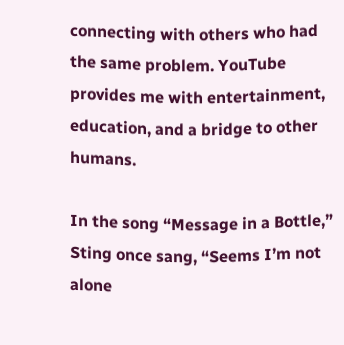connecting with others who had the same problem. YouTube provides me with entertainment, education, and a bridge to other humans.

In the song “Message in a Bottle,” Sting once sang, “Seems I’m not alone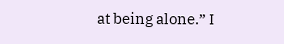at being alone.” I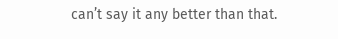can’t say it any better than that.